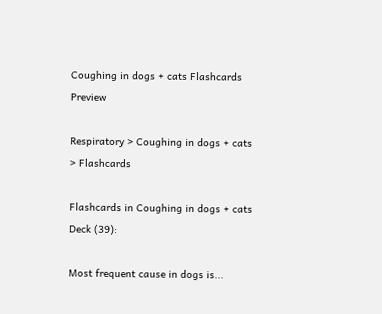Coughing in dogs + cats Flashcards Preview

Respiratory > Coughing in dogs + cats > Flashcards

Flashcards in Coughing in dogs + cats Deck (39):

Most frequent cause in dogs is...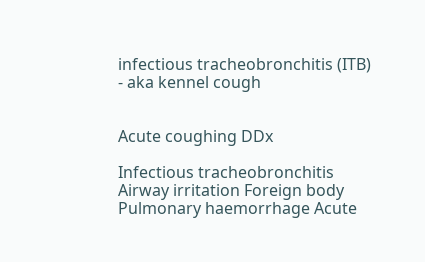infectious tracheobronchitis (ITB) - aka kennel cough


Acute coughing DDx

Infectious tracheobronchitis Airway irritation Foreign body Pulmonary haemorrhage Acute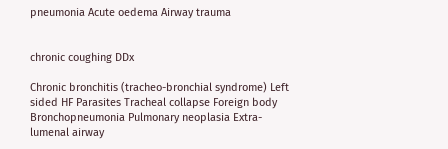pneumonia Acute oedema Airway trauma


chronic coughing DDx

Chronic bronchitis (tracheo-bronchial syndrome) Left sided HF Parasites Tracheal collapse Foreign body Bronchopneumonia Pulmonary neoplasia Extra-lumenal airway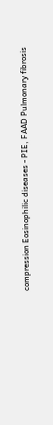compression Eosinophilic diseases - PIE, FAAD Pulmonary fibrosis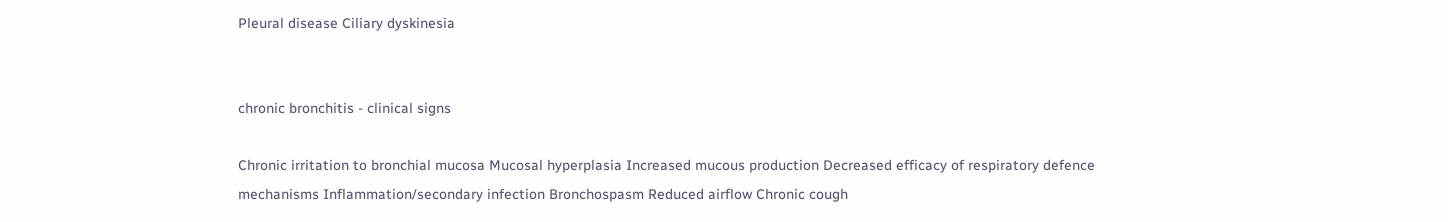Pleural disease Ciliary dyskinesia


chronic bronchitis - clinical signs

Chronic irritation to bronchial mucosa Mucosal hyperplasia Increased mucous production Decreased efficacy of respiratory defence mechanisms Inflammation/secondary infection Bronchospasm Reduced airflow Chronic cough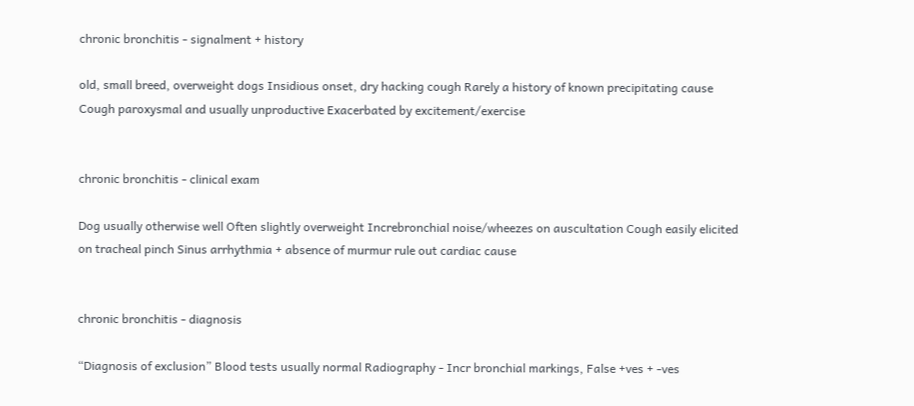chronic bronchitis - signalment + history

old, small breed, overweight dogs Insidious onset, dry hacking cough Rarely a history of known precipitating cause Cough paroxysmal and usually unproductive Exacerbated by excitement/exercise


chronic bronchitis - clinical exam

Dog usually otherwise well Often slightly overweight Increbronchial noise/wheezes on auscultation Cough easily elicited on tracheal pinch Sinus arrhythmia + absence of murmur rule out cardiac cause


chronic bronchitis - diagnosis

“Diagnosis of exclusion” Blood tests usually normal Radiography - Incr bronchial markings, False +ves + -ves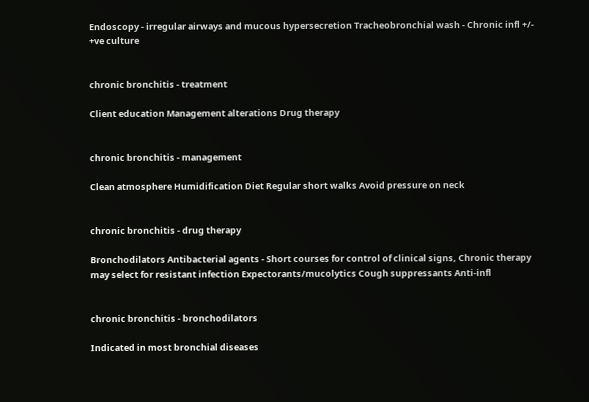Endoscopy - irregular airways and mucous hypersecretion Tracheobronchial wash - Chronic infl +/- +ve culture


chronic bronchitis - treatment

Client education Management alterations Drug therapy


chronic bronchitis - management

Clean atmosphere Humidification Diet Regular short walks Avoid pressure on neck


chronic bronchitis - drug therapy

Bronchodilators Antibacterial agents - Short courses for control of clinical signs, Chronic therapy may select for resistant infection Expectorants/mucolytics Cough suppressants Anti-infl


chronic bronchitis - bronchodilators

Indicated in most bronchial diseases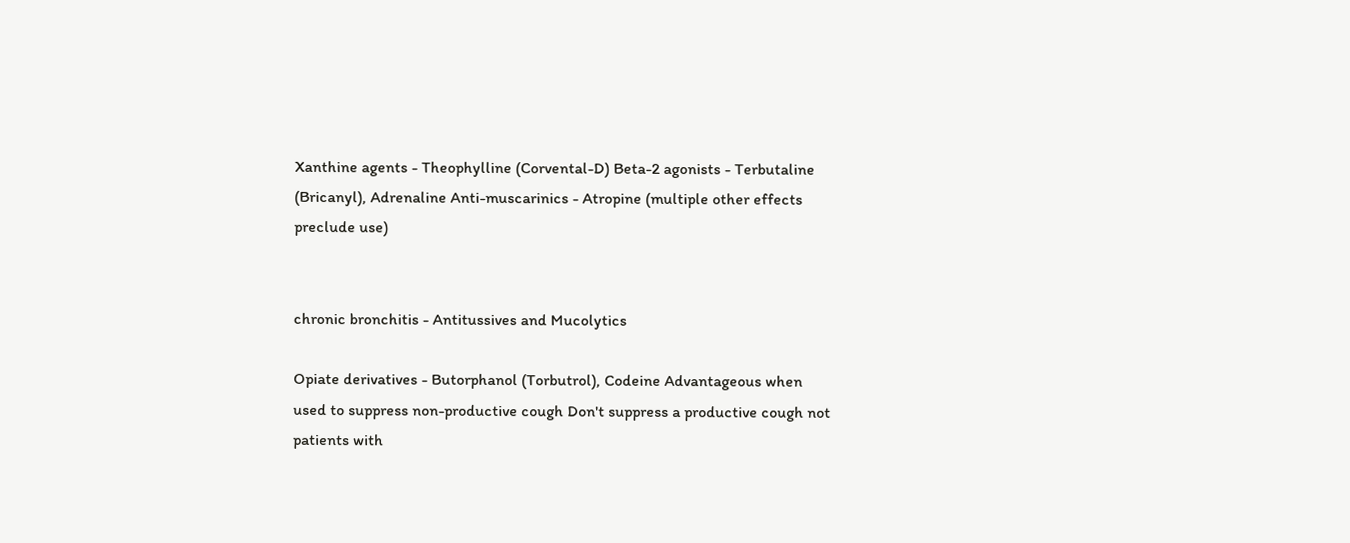Xanthine agents - Theophylline (Corvental-D) Beta-2 agonists - Terbutaline (Bricanyl), Adrenaline Anti-muscarinics - Atropine (multiple other effects preclude use)


chronic bronchitis - Antitussives and Mucolytics

Opiate derivatives - Butorphanol (Torbutrol), Codeine Advantageous when used to suppress non-productive cough Don't suppress a productive cough not patients with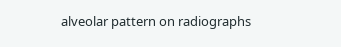alveolar pattern on radiographs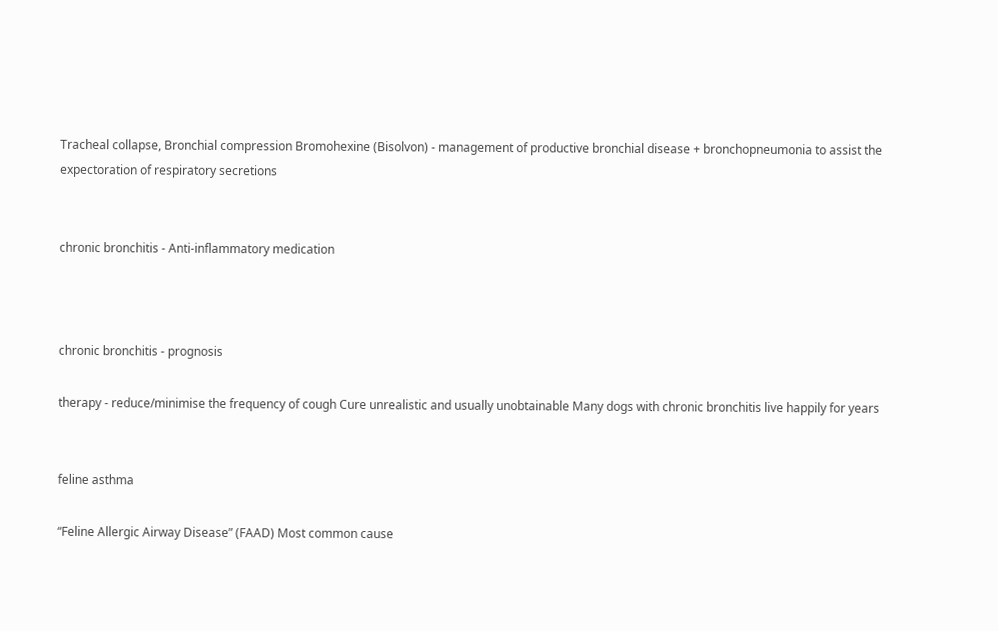Tracheal collapse, Bronchial compression Bromohexine (Bisolvon) - management of productive bronchial disease + bronchopneumonia to assist the expectoration of respiratory secretions


chronic bronchitis - Anti-inflammatory medication



chronic bronchitis - prognosis

therapy - reduce/minimise the frequency of cough Cure unrealistic and usually unobtainable Many dogs with chronic bronchitis live happily for years


feline asthma

“Feline Allergic Airway Disease” (FAAD) Most common cause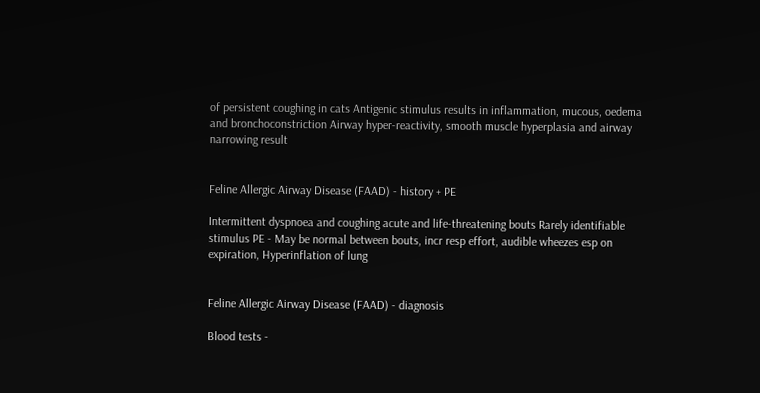of persistent coughing in cats Antigenic stimulus results in inflammation, mucous, oedema and bronchoconstriction Airway hyper-reactivity, smooth muscle hyperplasia and airway narrowing result


Feline Allergic Airway Disease (FAAD) - history + PE

Intermittent dyspnoea and coughing acute and life-threatening bouts Rarely identifiable stimulus PE - May be normal between bouts, incr resp effort, audible wheezes esp on expiration, Hyperinflation of lung


Feline Allergic Airway Disease (FAAD) - diagnosis

Blood tests -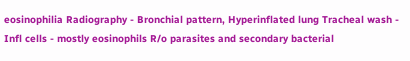eosinophilia Radiography - Bronchial pattern, Hyperinflated lung Tracheal wash - Infl cells - mostly eosinophils R/o parasites and secondary bacterial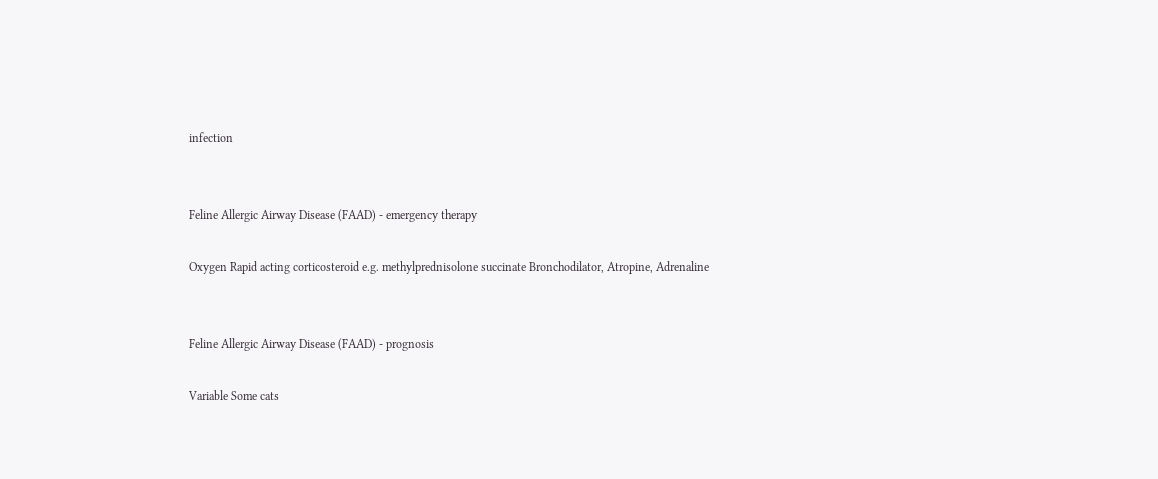infection


Feline Allergic Airway Disease (FAAD) - emergency therapy

Oxygen Rapid acting corticosteroid e.g. methylprednisolone succinate Bronchodilator, Atropine, Adrenaline


Feline Allergic Airway Disease (FAAD) - prognosis

Variable Some cats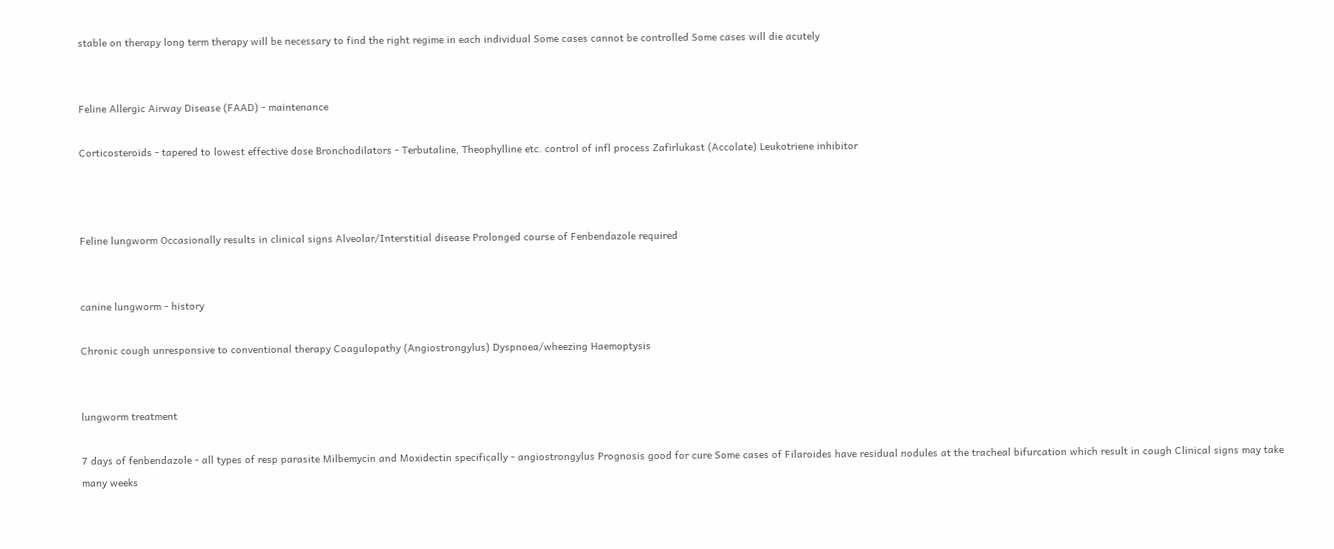stable on therapy long term therapy will be necessary to find the right regime in each individual Some cases cannot be controlled Some cases will die acutely


Feline Allergic Airway Disease (FAAD) - maintenance

Corticosteroids - tapered to lowest effective dose Bronchodilators - Terbutaline, Theophylline etc. control of infl process Zafirlukast (Accolate) Leukotriene inhibitor



Feline lungworm Occasionally results in clinical signs Alveolar/Interstitial disease Prolonged course of Fenbendazole required


canine lungworm - history

Chronic cough unresponsive to conventional therapy Coagulopathy (Angiostrongylus) Dyspnoea/wheezing Haemoptysis


lungworm treatment

7 days of fenbendazole - all types of resp parasite Milbemycin and Moxidectin specifically - angiostrongylus Prognosis good for cure Some cases of Filaroides have residual nodules at the tracheal bifurcation which result in cough Clinical signs may take many weeks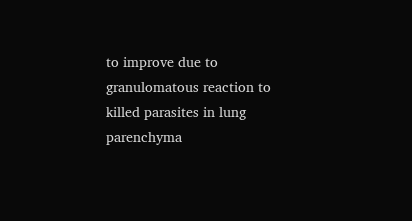to improve due to granulomatous reaction to killed parasites in lung parenchyma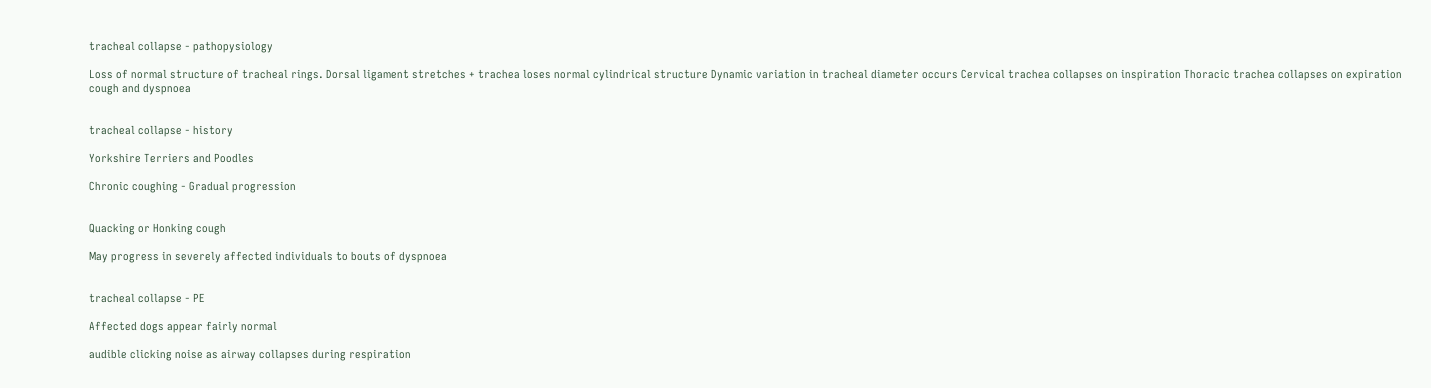tracheal collapse - pathopysiology

Loss of normal structure of tracheal rings. Dorsal ligament stretches + trachea loses normal cylindrical structure Dynamic variation in tracheal diameter occurs Cervical trachea collapses on inspiration Thoracic trachea collapses on expiration cough and dyspnoea


tracheal collapse - history

Yorkshire Terriers and Poodles

Chronic coughing - Gradual progression


Quacking or Honking cough

May progress in severely affected individuals to bouts of dyspnoea


tracheal collapse - PE

Affected dogs appear fairly normal

audible clicking noise as airway collapses during respiration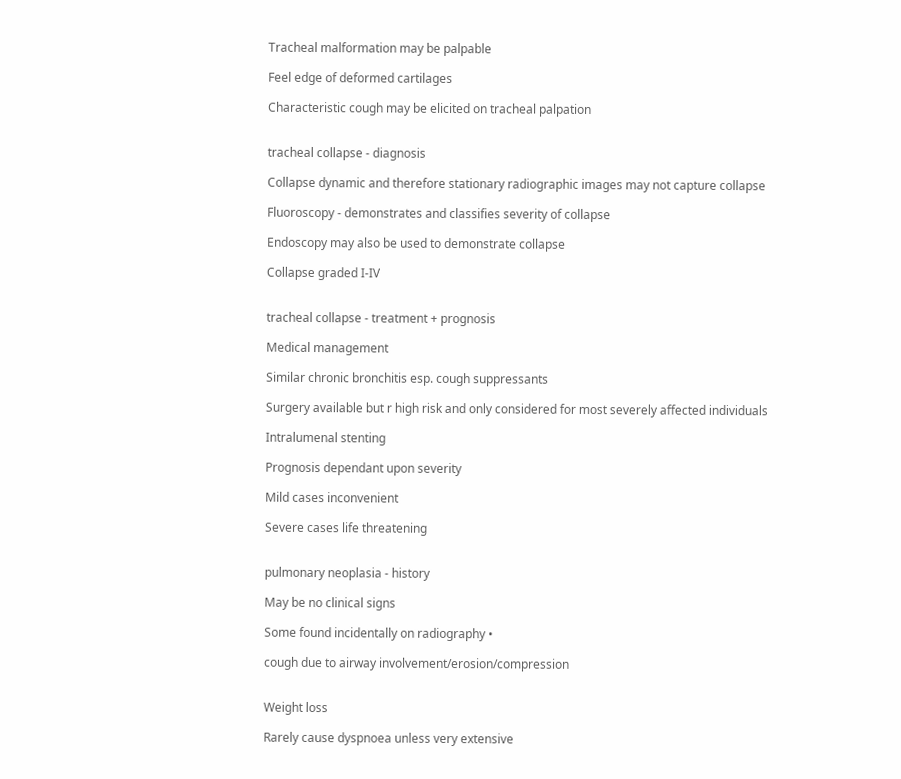Tracheal malformation may be palpable

Feel edge of deformed cartilages

Characteristic cough may be elicited on tracheal palpation


tracheal collapse - diagnosis

Collapse dynamic and therefore stationary radiographic images may not capture collapse

Fluoroscopy - demonstrates and classifies severity of collapse

Endoscopy may also be used to demonstrate collapse

Collapse graded I-IV


tracheal collapse - treatment + prognosis

Medical management

Similar chronic bronchitis esp. cough suppressants

Surgery available but r high risk and only considered for most severely affected individuals

Intralumenal stenting

Prognosis dependant upon severity

Mild cases inconvenient

Severe cases life threatening


pulmonary neoplasia - history

May be no clinical signs

Some found incidentally on radiography •

cough due to airway involvement/erosion/compression


Weight loss

Rarely cause dyspnoea unless very extensive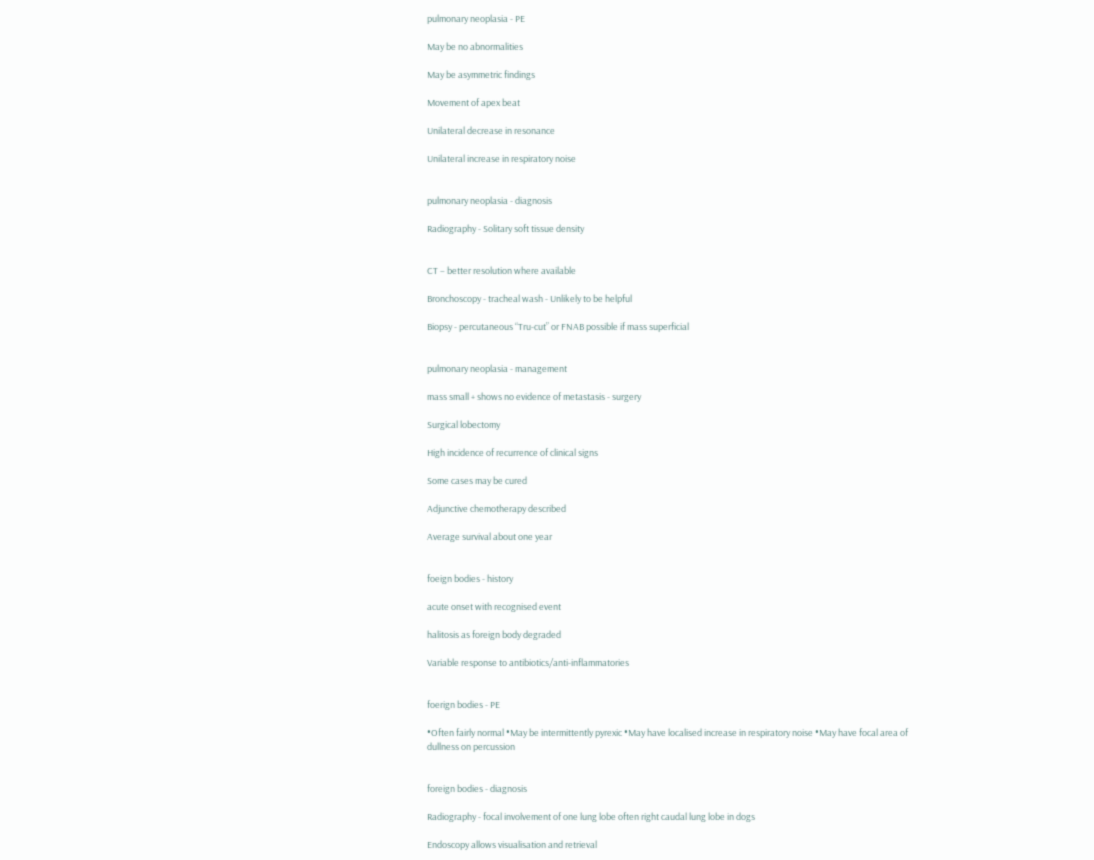pulmonary neoplasia - PE

May be no abnormalities

May be asymmetric findings

Movement of apex beat

Unilateral decrease in resonance

Unilateral increase in respiratory noise


pulmonary neoplasia - diagnosis

Radiography - Solitary soft tissue density


CT – better resolution where available

Bronchoscopy - tracheal wash - Unlikely to be helpful

Biopsy - percutaneous “Tru-cut” or FNAB possible if mass superficial


pulmonary neoplasia - management

mass small + shows no evidence of metastasis - surgery

Surgical lobectomy

High incidence of recurrence of clinical signs

Some cases may be cured

Adjunctive chemotherapy described

Average survival about one year


foeign bodies - history

acute onset with recognised event

halitosis as foreign body degraded

Variable response to antibiotics/anti-inflammatories


foerign bodies - PE

•Often fairly normal •May be intermittently pyrexic •May have localised increase in respiratory noise •May have focal area of dullness on percussion


foreign bodies - diagnosis

Radiography - focal involvement of one lung lobe often right caudal lung lobe in dogs

Endoscopy allows visualisation and retrieval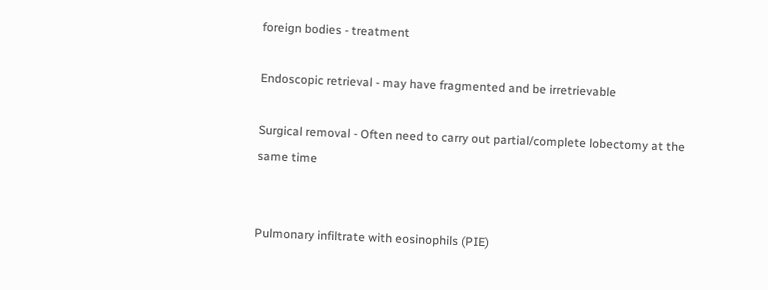foreign bodies - treatment

Endoscopic retrieval - may have fragmented and be irretrievable

Surgical removal - Often need to carry out partial/complete lobectomy at the same time


Pulmonary infiltrate with eosinophils (PIE)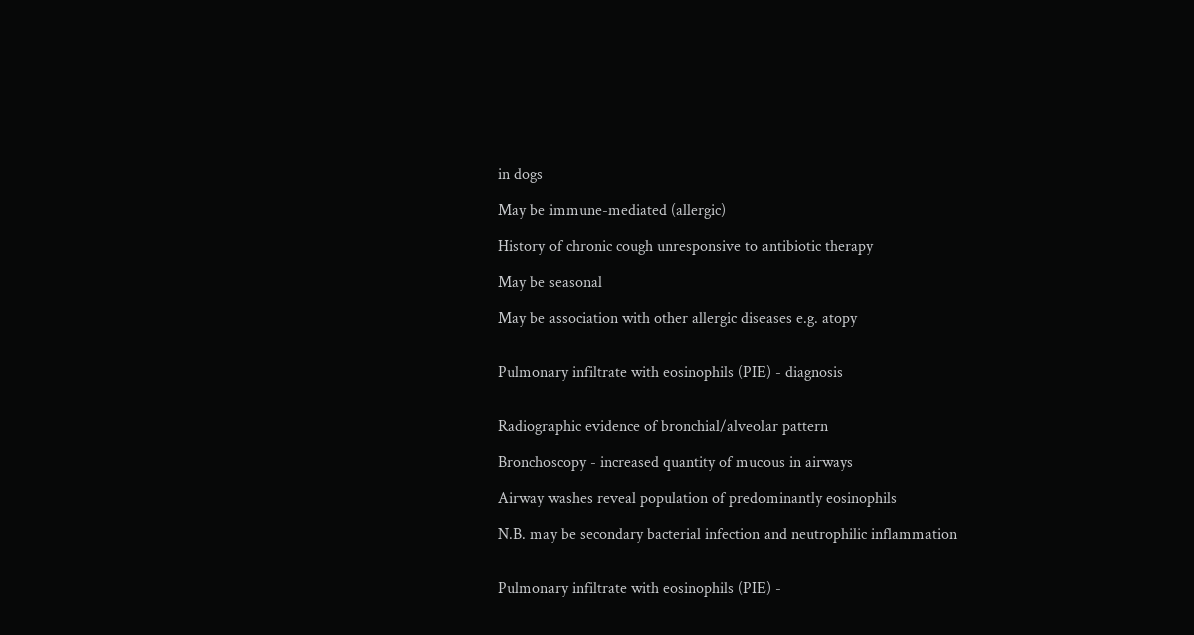in dogs

May be immune-mediated (allergic)

History of chronic cough unresponsive to antibiotic therapy

May be seasonal

May be association with other allergic diseases e.g. atopy


Pulmonary infiltrate with eosinophils (PIE) - diagnosis


Radiographic evidence of bronchial/alveolar pattern

Bronchoscopy - increased quantity of mucous in airways

Airway washes reveal population of predominantly eosinophils

N.B. may be secondary bacterial infection and neutrophilic inflammation


Pulmonary infiltrate with eosinophils (PIE) -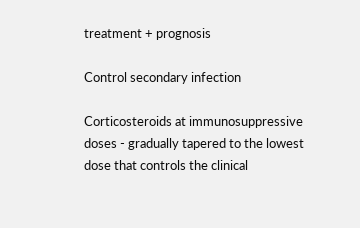treatment + prognosis

Control secondary infection

Corticosteroids at immunosuppressive doses - gradually tapered to the lowest dose that controls the clinical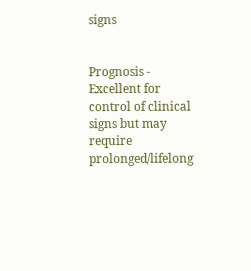signs


Prognosis - Excellent for control of clinical signs but may require prolonged/lifelong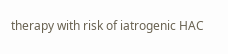therapy with risk of iatrogenic HAC